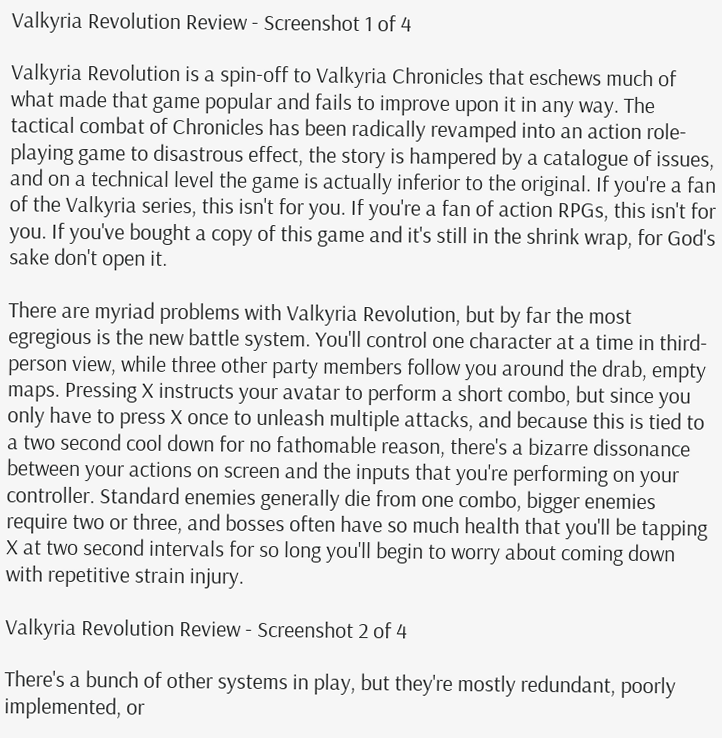Valkyria Revolution Review - Screenshot 1 of 4

Valkyria Revolution is a spin-off to Valkyria Chronicles that eschews much of what made that game popular and fails to improve upon it in any way. The tactical combat of Chronicles has been radically revamped into an action role-playing game to disastrous effect, the story is hampered by a catalogue of issues, and on a technical level the game is actually inferior to the original. If you're a fan of the Valkyria series, this isn't for you. If you're a fan of action RPGs, this isn't for you. If you've bought a copy of this game and it's still in the shrink wrap, for God's sake don't open it.

There are myriad problems with Valkyria Revolution, but by far the most egregious is the new battle system. You'll control one character at a time in third-person view, while three other party members follow you around the drab, empty maps. Pressing X instructs your avatar to perform a short combo, but since you only have to press X once to unleash multiple attacks, and because this is tied to a two second cool down for no fathomable reason, there's a bizarre dissonance between your actions on screen and the inputs that you're performing on your controller. Standard enemies generally die from one combo, bigger enemies require two or three, and bosses often have so much health that you'll be tapping X at two second intervals for so long you'll begin to worry about coming down with repetitive strain injury.

Valkyria Revolution Review - Screenshot 2 of 4

There's a bunch of other systems in play, but they're mostly redundant, poorly implemented, or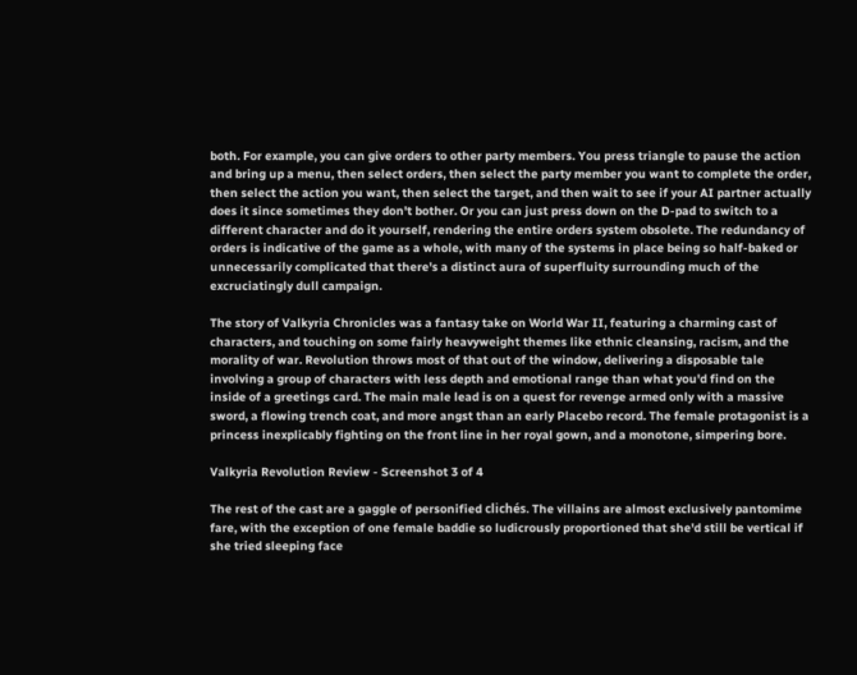both. For example, you can give orders to other party members. You press triangle to pause the action and bring up a menu, then select orders, then select the party member you want to complete the order, then select the action you want, then select the target, and then wait to see if your AI partner actually does it since sometimes they don't bother. Or you can just press down on the D-pad to switch to a different character and do it yourself, rendering the entire orders system obsolete. The redundancy of orders is indicative of the game as a whole, with many of the systems in place being so half-baked or unnecessarily complicated that there's a distinct aura of superfluity surrounding much of the excruciatingly dull campaign.

The story of Valkyria Chronicles was a fantasy take on World War II, featuring a charming cast of characters, and touching on some fairly heavyweight themes like ethnic cleansing, racism, and the morality of war. Revolution throws most of that out of the window, delivering a disposable tale involving a group of characters with less depth and emotional range than what you'd find on the inside of a greetings card. The main male lead is on a quest for revenge armed only with a massive sword, a flowing trench coat, and more angst than an early Placebo record. The female protagonist is a princess inexplicably fighting on the front line in her royal gown, and a monotone, simpering bore.

Valkyria Revolution Review - Screenshot 3 of 4

The rest of the cast are a gaggle of personified clichés. The villains are almost exclusively pantomime fare, with the exception of one female baddie so ludicrously proportioned that she'd still be vertical if she tried sleeping face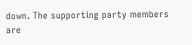down. The supporting party members are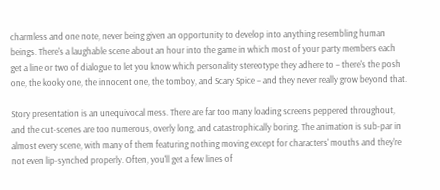charmless and one note, never being given an opportunity to develop into anything resembling human beings. There's a laughable scene about an hour into the game in which most of your party members each get a line or two of dialogue to let you know which personality stereotype they adhere to – there's the posh one, the kooky one, the innocent one, the tomboy, and Scary Spice – and they never really grow beyond that.

Story presentation is an unequivocal mess. There are far too many loading screens peppered throughout, and the cut-scenes are too numerous, overly long, and catastrophically boring. The animation is sub-par in almost every scene, with many of them featuring nothing moving except for characters' mouths and they're not even lip-synched properly. Often, you'll get a few lines of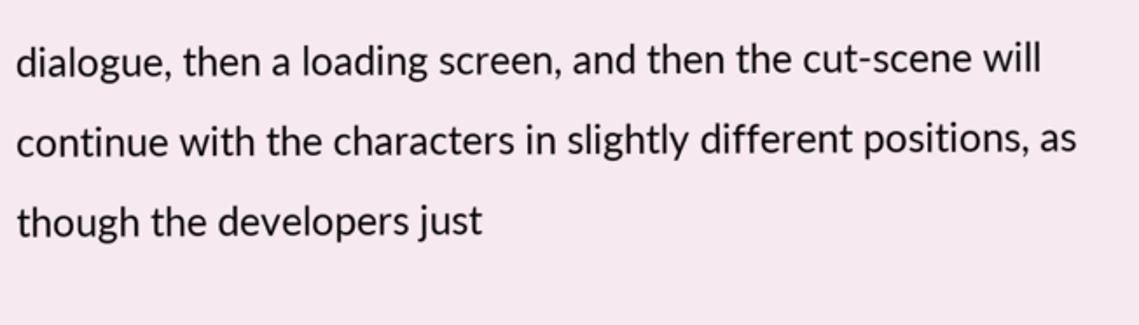dialogue, then a loading screen, and then the cut-scene will continue with the characters in slightly different positions, as though the developers just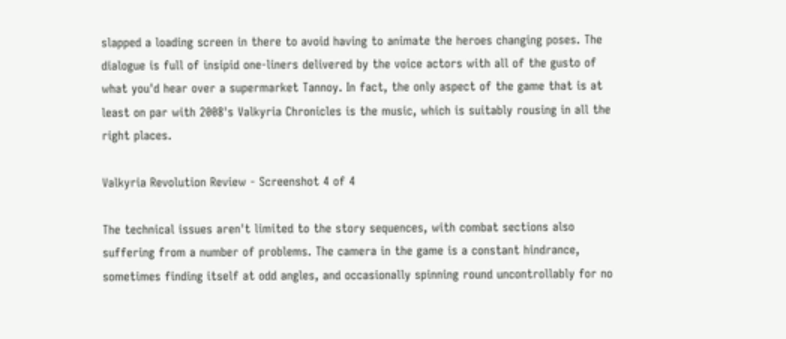slapped a loading screen in there to avoid having to animate the heroes changing poses. The dialogue is full of insipid one-liners delivered by the voice actors with all of the gusto of what you'd hear over a supermarket Tannoy. In fact, the only aspect of the game that is at least on par with 2008's Valkyria Chronicles is the music, which is suitably rousing in all the right places.

Valkyria Revolution Review - Screenshot 4 of 4

The technical issues aren't limited to the story sequences, with combat sections also suffering from a number of problems. The camera in the game is a constant hindrance, sometimes finding itself at odd angles, and occasionally spinning round uncontrollably for no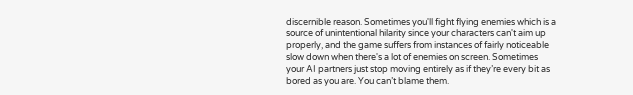discernible reason. Sometimes you'll fight flying enemies which is a source of unintentional hilarity since your characters can't aim up properly, and the game suffers from instances of fairly noticeable slow down when there's a lot of enemies on screen. Sometimes your AI partners just stop moving entirely as if they’re every bit as bored as you are. You can’t blame them.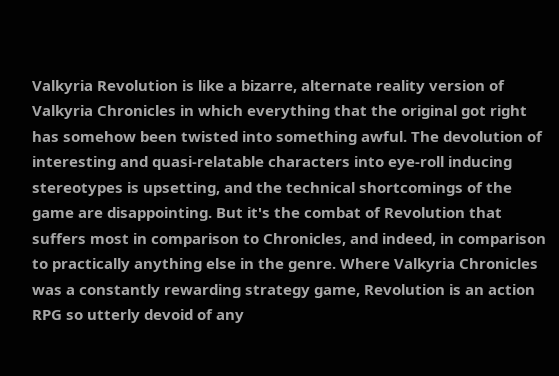Valkyria Revolution is like a bizarre, alternate reality version of Valkyria Chronicles in which everything that the original got right has somehow been twisted into something awful. The devolution of interesting and quasi-relatable characters into eye-roll inducing stereotypes is upsetting, and the technical shortcomings of the game are disappointing. But it's the combat of Revolution that suffers most in comparison to Chronicles, and indeed, in comparison to practically anything else in the genre. Where Valkyria Chronicles was a constantly rewarding strategy game, Revolution is an action RPG so utterly devoid of any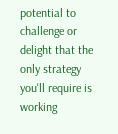potential to challenge or delight that the only strategy you'll require is working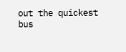out the quickest bus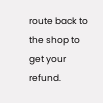route back to the shop to get your refund.